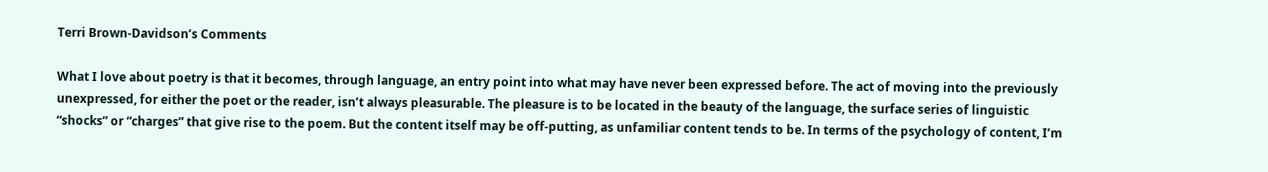Terri Brown-Davidson’s Comments

What I love about poetry is that it becomes, through language, an entry point into what may have never been expressed before. The act of moving into the previously unexpressed, for either the poet or the reader, isn’t always pleasurable. The pleasure is to be located in the beauty of the language, the surface series of linguistic “shocks” or “charges” that give rise to the poem. But the content itself may be off-putting, as unfamiliar content tends to be. In terms of the psychology of content, I’m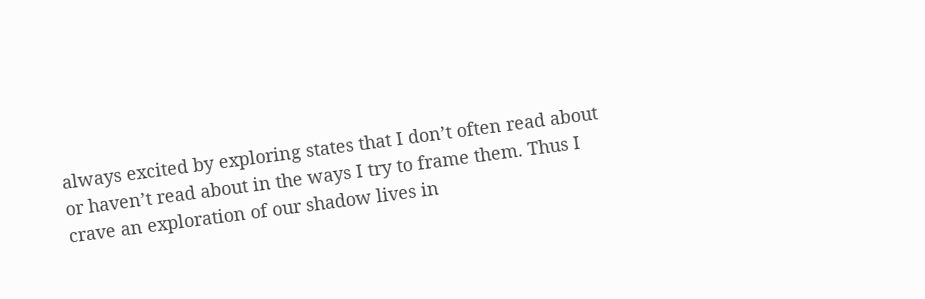always excited by exploring states that I don’t often read about or haven’t read about in the ways I try to frame them. Thus I crave an exploration of our shadow lives in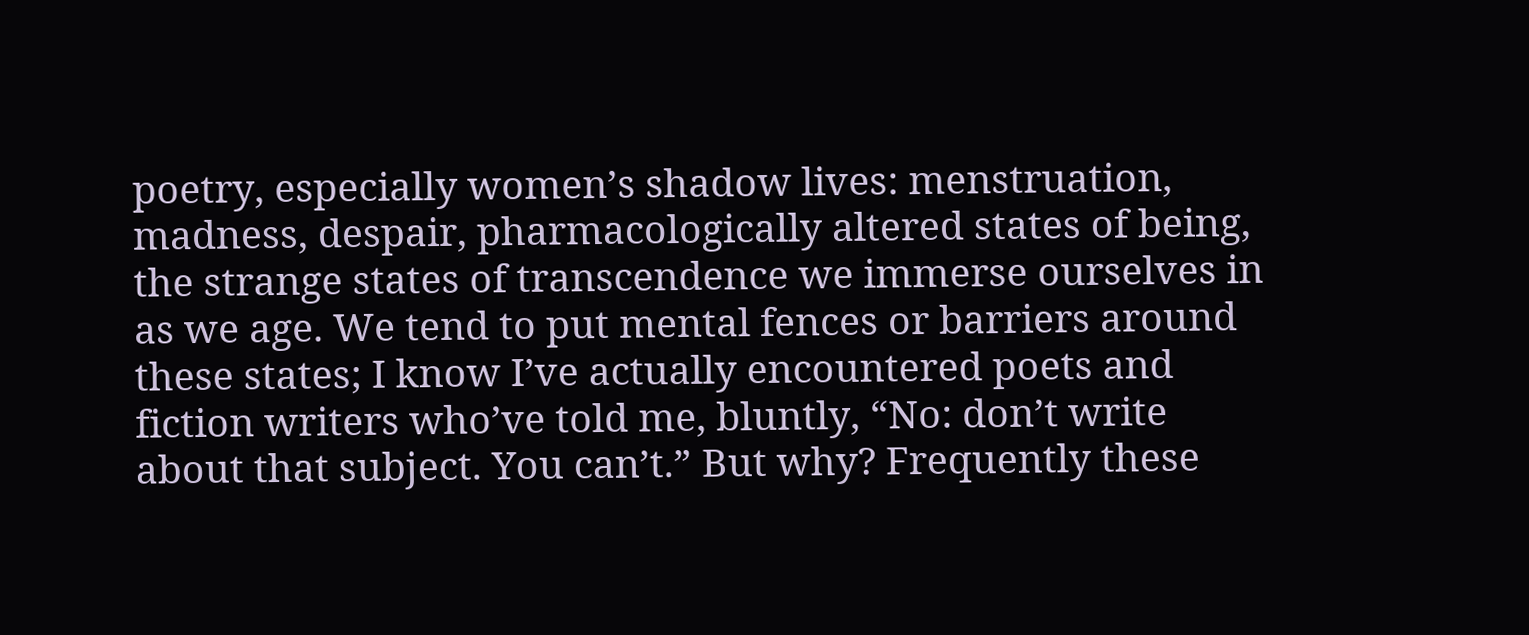poetry, especially women’s shadow lives: menstruation, madness, despair, pharmacologically altered states of being, the strange states of transcendence we immerse ourselves in as we age. We tend to put mental fences or barriers around these states; I know I’ve actually encountered poets and fiction writers who’ve told me, bluntly, “No: don’t write about that subject. You can’t.” But why? Frequently these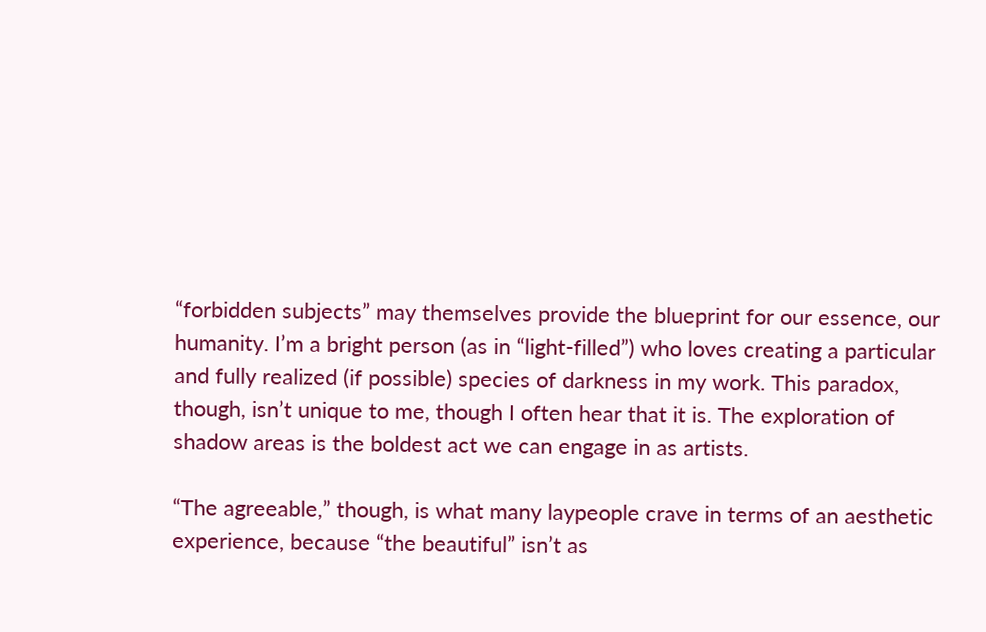“forbidden subjects” may themselves provide the blueprint for our essence, our humanity. I’m a bright person (as in “light-filled”) who loves creating a particular and fully realized (if possible) species of darkness in my work. This paradox, though, isn’t unique to me, though I often hear that it is. The exploration of shadow areas is the boldest act we can engage in as artists.

“The agreeable,” though, is what many laypeople crave in terms of an aesthetic experience, because “the beautiful” isn’t as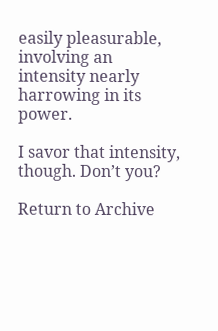easily pleasurable, involving an intensity nearly harrowing in its power.

I savor that intensity, though. Don’t you?

Return to Archive